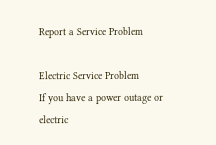Report a Service Problem

Electric Service Problem
If you have a power outage or electric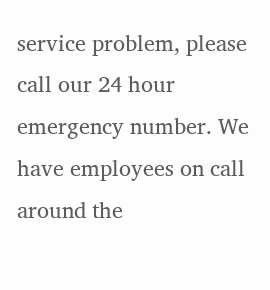service problem, please call our 24 hour emergency number. We have employees on call around the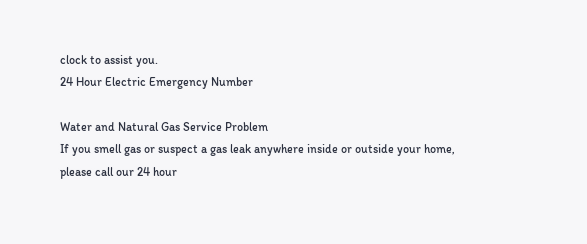clock to assist you.
24 Hour Electric Emergency Number

Water and Natural Gas Service Problem
If you smell gas or suspect a gas leak anywhere inside or outside your home, please call our 24 hour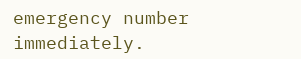emergency number immediately.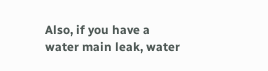Also, if you have a water main leak, water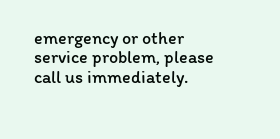emergency or other service problem, please call us immediately.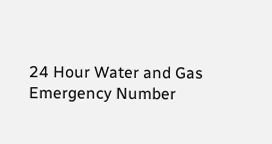24 Hour Water and Gas Emergency Number